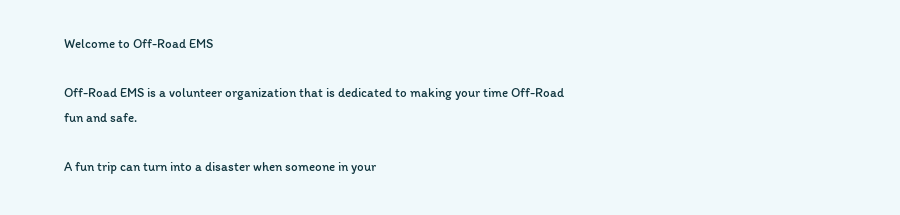Welcome to Off-Road EMS

Off-Road EMS is a volunteer organization that is dedicated to making your time Off-Road fun and safe.

A fun trip can turn into a disaster when someone in your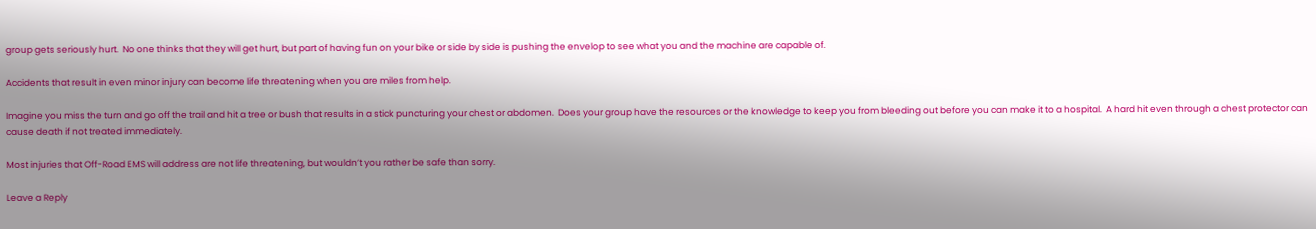group gets seriously hurt.  No one thinks that they will get hurt, but part of having fun on your bike or side by side is pushing the envelop to see what you and the machine are capable of.

Accidents that result in even minor injury can become life threatening when you are miles from help.

Imagine you miss the turn and go off the trail and hit a tree or bush that results in a stick puncturing your chest or abdomen.  Does your group have the resources or the knowledge to keep you from bleeding out before you can make it to a hospital.  A hard hit even through a chest protector can cause death if not treated immediately.

Most injuries that Off-Road EMS will address are not life threatening, but wouldn’t you rather be safe than sorry.

Leave a Reply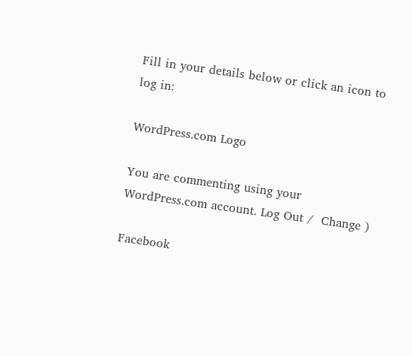Fill in your details below or click an icon to log in:

WordPress.com Logo

You are commenting using your WordPress.com account. Log Out /  Change )

Facebook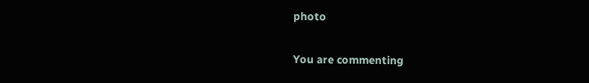photo

You are commenting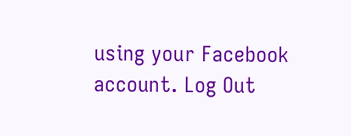using your Facebook account. Log Out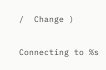/  Change )

Connecting to %s